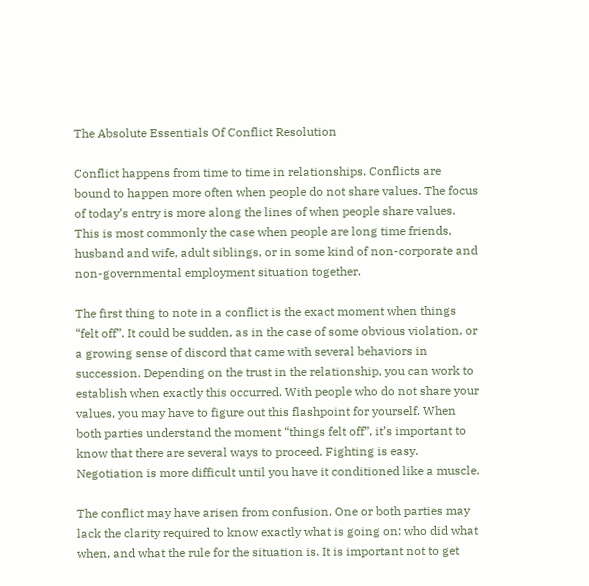The Absolute Essentials Of Conflict Resolution

Conflict happens from time to time in relationships. Conflicts are bound to happen more often when people do not share values. The focus of today’s entry is more along the lines of when people share values. This is most commonly the case when people are long time friends, husband and wife, adult siblings, or in some kind of non-corporate and non-governmental employment situation together.

The first thing to note in a conflict is the exact moment when things “felt off”. It could be sudden, as in the case of some obvious violation, or a growing sense of discord that came with several behaviors in succession. Depending on the trust in the relationship, you can work to establish when exactly this occurred. With people who do not share your values, you may have to figure out this flashpoint for yourself. When both parties understand the moment “things felt off”, it’s important to know that there are several ways to proceed. Fighting is easy. Negotiation is more difficult until you have it conditioned like a muscle.

The conflict may have arisen from confusion. One or both parties may lack the clarity required to know exactly what is going on: who did what when, and what the rule for the situation is. It is important not to get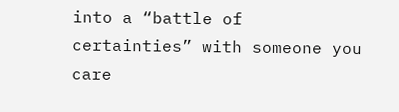into a “battle of certainties” with someone you care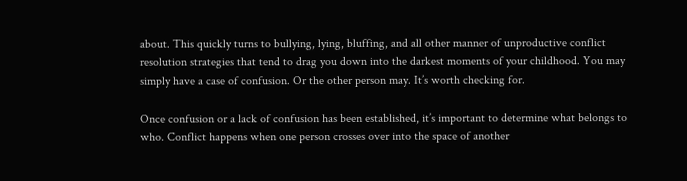about. This quickly turns to bullying, lying, bluffing, and all other manner of unproductive conflict resolution strategies that tend to drag you down into the darkest moments of your childhood. You may simply have a case of confusion. Or the other person may. It’s worth checking for.

Once confusion or a lack of confusion has been established, it’s important to determine what belongs to who. Conflict happens when one person crosses over into the space of another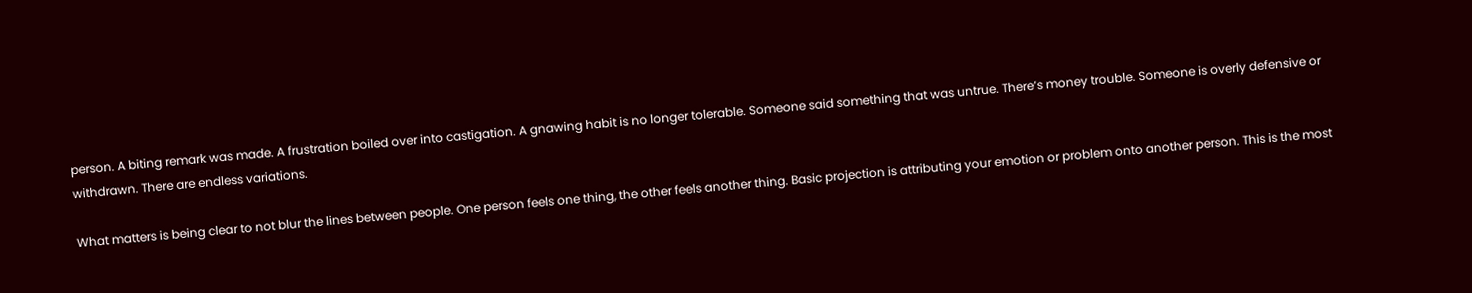person. A biting remark was made. A frustration boiled over into castigation. A gnawing habit is no longer tolerable. Someone said something that was untrue. There’s money trouble. Someone is overly defensive or withdrawn. There are endless variations.

What matters is being clear to not blur the lines between people. One person feels one thing, the other feels another thing. Basic projection is attributing your emotion or problem onto another person. This is the most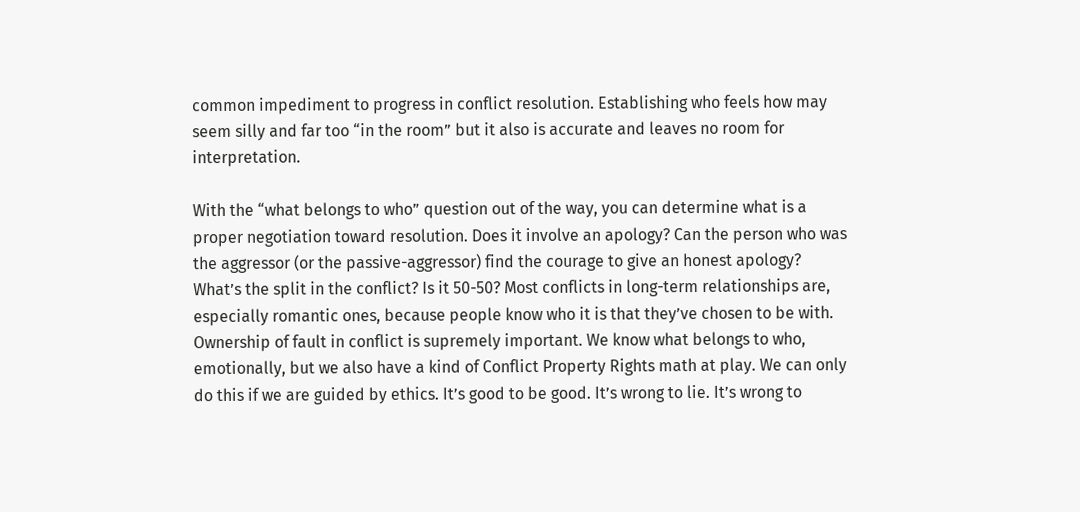common impediment to progress in conflict resolution. Establishing who feels how may seem silly and far too “in the room” but it also is accurate and leaves no room for interpretation.

With the “what belongs to who” question out of the way, you can determine what is a proper negotiation toward resolution. Does it involve an apology? Can the person who was the aggressor (or the passive-aggressor) find the courage to give an honest apology? What’s the split in the conflict? Is it 50-50? Most conflicts in long-term relationships are, especially romantic ones, because people know who it is that they’ve chosen to be with. Ownership of fault in conflict is supremely important. We know what belongs to who, emotionally, but we also have a kind of Conflict Property Rights math at play. We can only do this if we are guided by ethics. It’s good to be good. It’s wrong to lie. It’s wrong to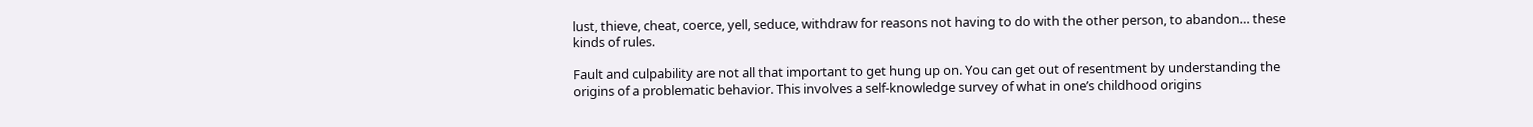lust, thieve, cheat, coerce, yell, seduce, withdraw for reasons not having to do with the other person, to abandon… these kinds of rules.

Fault and culpability are not all that important to get hung up on. You can get out of resentment by understanding the origins of a problematic behavior. This involves a self-knowledge survey of what in one’s childhood origins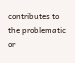contributes to the problematic or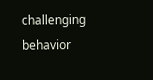challenging behavior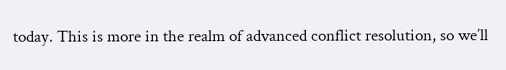today. This is more in the realm of advanced conflict resolution, so we’ll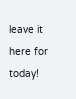leave it here for today!